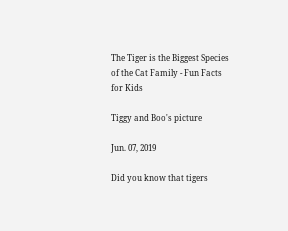The Tiger is the Biggest Species of the Cat Family - Fun Facts for Kids

Tiggy and Boo's picture

Jun. 07, 2019

Did you know that tigers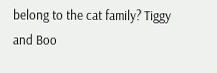belong to the cat family? Tiggy and Boo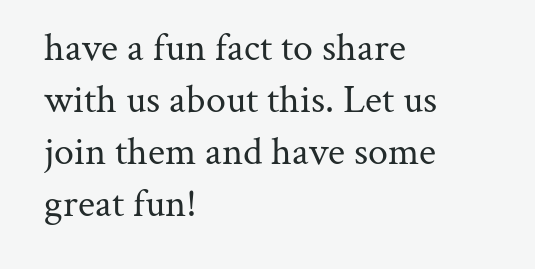have a fun fact to share with us about this. Let us join them and have some great fun!